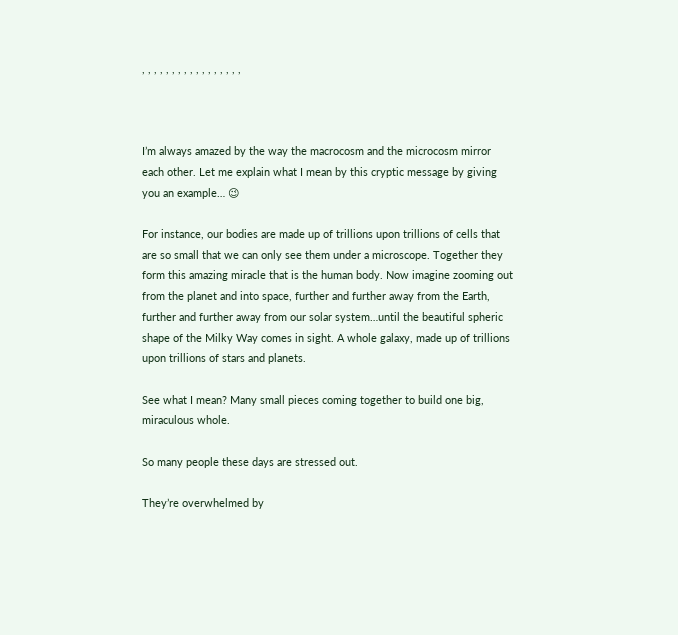, , , , , , , , , , , , , , , , ,



I’m always amazed by the way the macrocosm and the microcosm mirror each other. Let me explain what I mean by this cryptic message by giving you an example… 😉

For instance, our bodies are made up of trillions upon trillions of cells that are so small that we can only see them under a microscope. Together they form this amazing miracle that is the human body. Now imagine zooming out from the planet and into space, further and further away from the Earth, further and further away from our solar system…until the beautiful spheric shape of the Milky Way comes in sight. A whole galaxy, made up of trillions upon trillions of stars and planets.

See what I mean? Many small pieces coming together to build one big, miraculous whole.

So many people these days are stressed out.

They’re overwhelmed by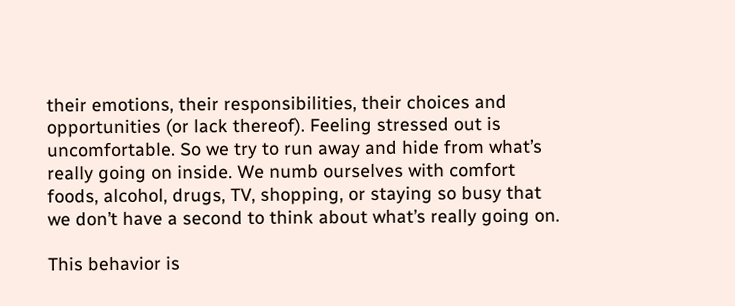their emotions, their responsibilities, their choices and opportunities (or lack thereof). Feeling stressed out is uncomfortable. So we try to run away and hide from what’s really going on inside. We numb ourselves with comfort foods, alcohol, drugs, TV, shopping, or staying so busy that we don’t have a second to think about what’s really going on.

This behavior is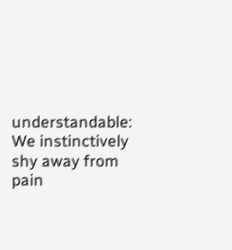understandable: We instinctively shy away from pain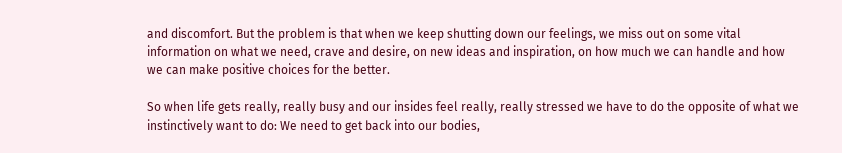and discomfort. But the problem is that when we keep shutting down our feelings, we miss out on some vital information on what we need, crave and desire, on new ideas and inspiration, on how much we can handle and how we can make positive choices for the better.

So when life gets really, really busy and our insides feel really, really stressed we have to do the opposite of what we instinctively want to do: We need to get back into our bodies,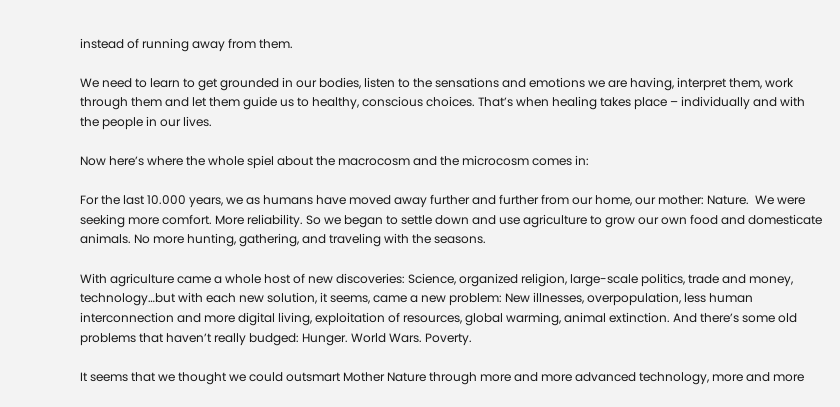instead of running away from them.

We need to learn to get grounded in our bodies, listen to the sensations and emotions we are having, interpret them, work through them and let them guide us to healthy, conscious choices. That’s when healing takes place – individually and with the people in our lives.

Now here’s where the whole spiel about the macrocosm and the microcosm comes in:

For the last 10.000 years, we as humans have moved away further and further from our home, our mother: Nature.  We were seeking more comfort. More reliability. So we began to settle down and use agriculture to grow our own food and domesticate animals. No more hunting, gathering, and traveling with the seasons.

With agriculture came a whole host of new discoveries: Science, organized religion, large-scale politics, trade and money, technology…but with each new solution, it seems, came a new problem: New illnesses, overpopulation, less human interconnection and more digital living, exploitation of resources, global warming, animal extinction. And there’s some old problems that haven’t really budged: Hunger. World Wars. Poverty.

It seems that we thought we could outsmart Mother Nature through more and more advanced technology, more and more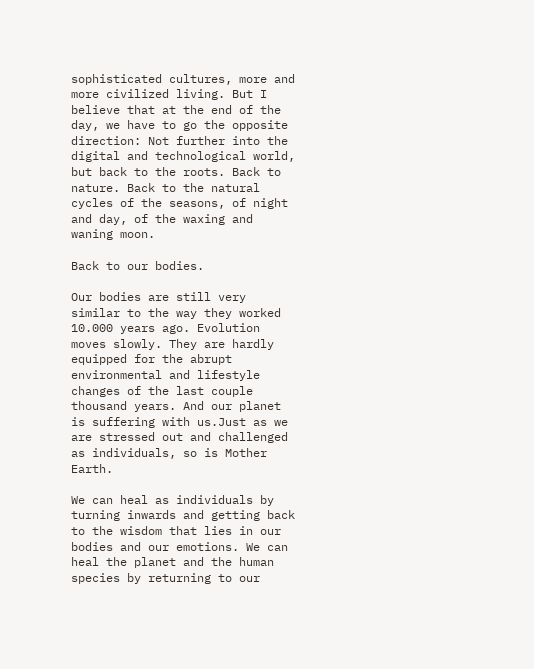sophisticated cultures, more and more civilized living. But I believe that at the end of the day, we have to go the opposite direction: Not further into the digital and technological world, but back to the roots. Back to nature. Back to the natural cycles of the seasons, of night and day, of the waxing and waning moon.

Back to our bodies.

Our bodies are still very similar to the way they worked 10.000 years ago. Evolution moves slowly. They are hardly equipped for the abrupt environmental and lifestyle changes of the last couple thousand years. And our planet is suffering with us.Just as we are stressed out and challenged as individuals, so is Mother Earth.

We can heal as individuals by turning inwards and getting back to the wisdom that lies in our bodies and our emotions. We can heal the planet and the human species by returning to our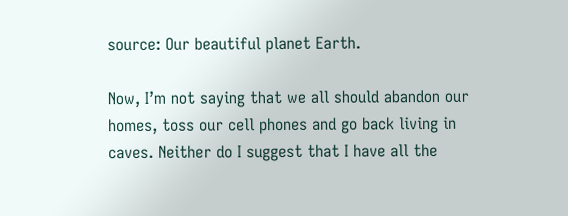source: Our beautiful planet Earth.

Now, I’m not saying that we all should abandon our homes, toss our cell phones and go back living in caves. Neither do I suggest that I have all the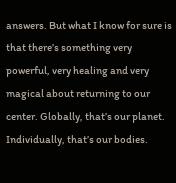answers. But what I know for sure is that there’s something very powerful, very healing and very magical about returning to our center. Globally, that’s our planet. Individually, that’s our bodies.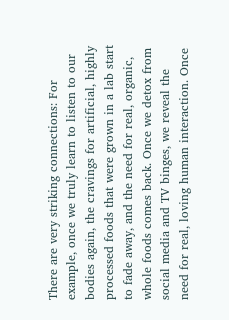There are very striking connections: For example, once we truly learn to listen to our bodies again, the cravings for artificial, highly processed foods that were grown in a lab start to fade away, and the need for real, organic, whole foods comes back. Once we detox from social media and TV binges, we reveal the need for real, loving human interaction. Once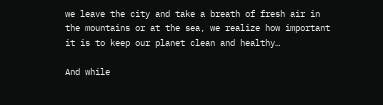we leave the city and take a breath of fresh air in the mountains or at the sea, we realize how important it is to keep our planet clean and healthy…

And while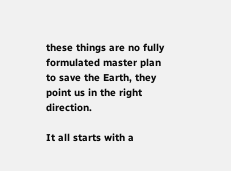these things are no fully formulated master plan to save the Earth, they point us in the right direction.

It all starts with a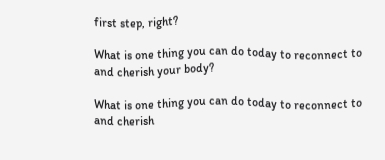first step, right?

What is one thing you can do today to reconnect to and cherish your body?

What is one thing you can do today to reconnect to and cherish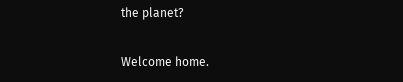the planet?

Welcome home.